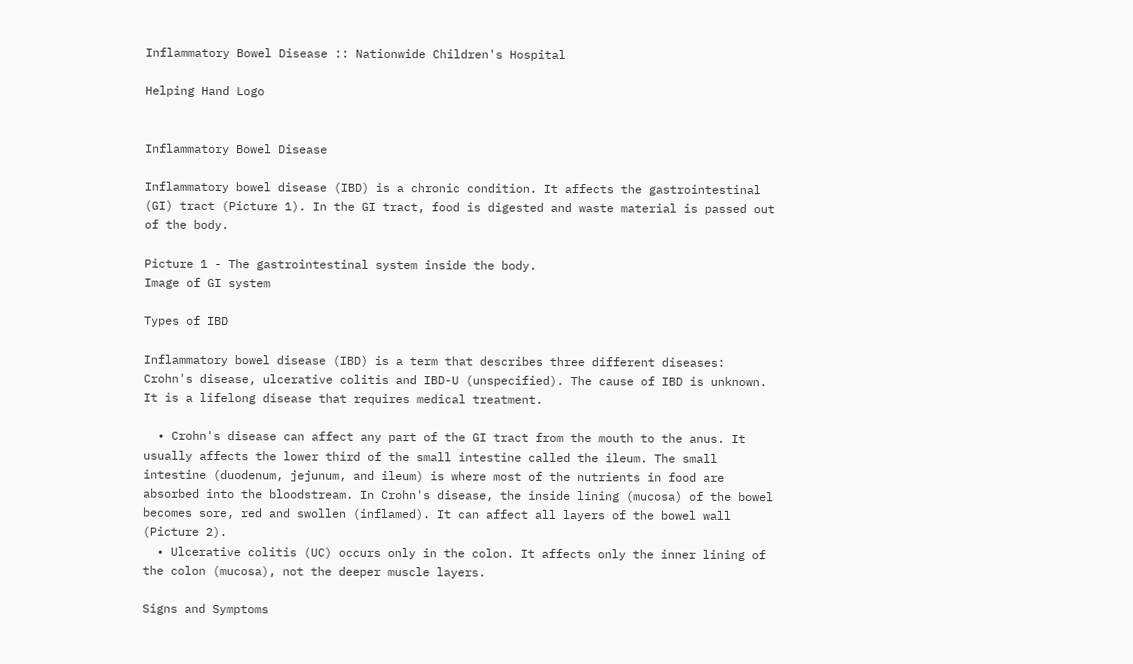Inflammatory Bowel Disease :: Nationwide Children's Hospital

Helping Hand Logo


Inflammatory Bowel Disease

Inflammatory bowel disease (IBD) is a chronic condition. It affects the gastrointestinal (GI) tract (Picture 1). In the GI tract, food is digested and waste material is passed out of the body.

Picture 1 - The gastrointestinal system inside the body.
Image of GI system

Types of IBD

Inflammatory bowel disease (IBD) is a term that describes three different diseases: Crohn's disease, ulcerative colitis and IBD-U (unspecified). The cause of IBD is unknown. It is a lifelong disease that requires medical treatment.

  • Crohn's disease can affect any part of the GI tract from the mouth to the anus. It usually affects the lower third of the small intestine called the ileum. The small intestine (duodenum, jejunum, and ileum) is where most of the nutrients in food are absorbed into the bloodstream. In Crohn's disease, the inside lining (mucosa) of the bowel becomes sore, red and swollen (inflamed). It can affect all layers of the bowel wall (Picture 2).
  • Ulcerative colitis (UC) occurs only in the colon. It affects only the inner lining of the colon (mucosa), not the deeper muscle layers.

Signs and Symptoms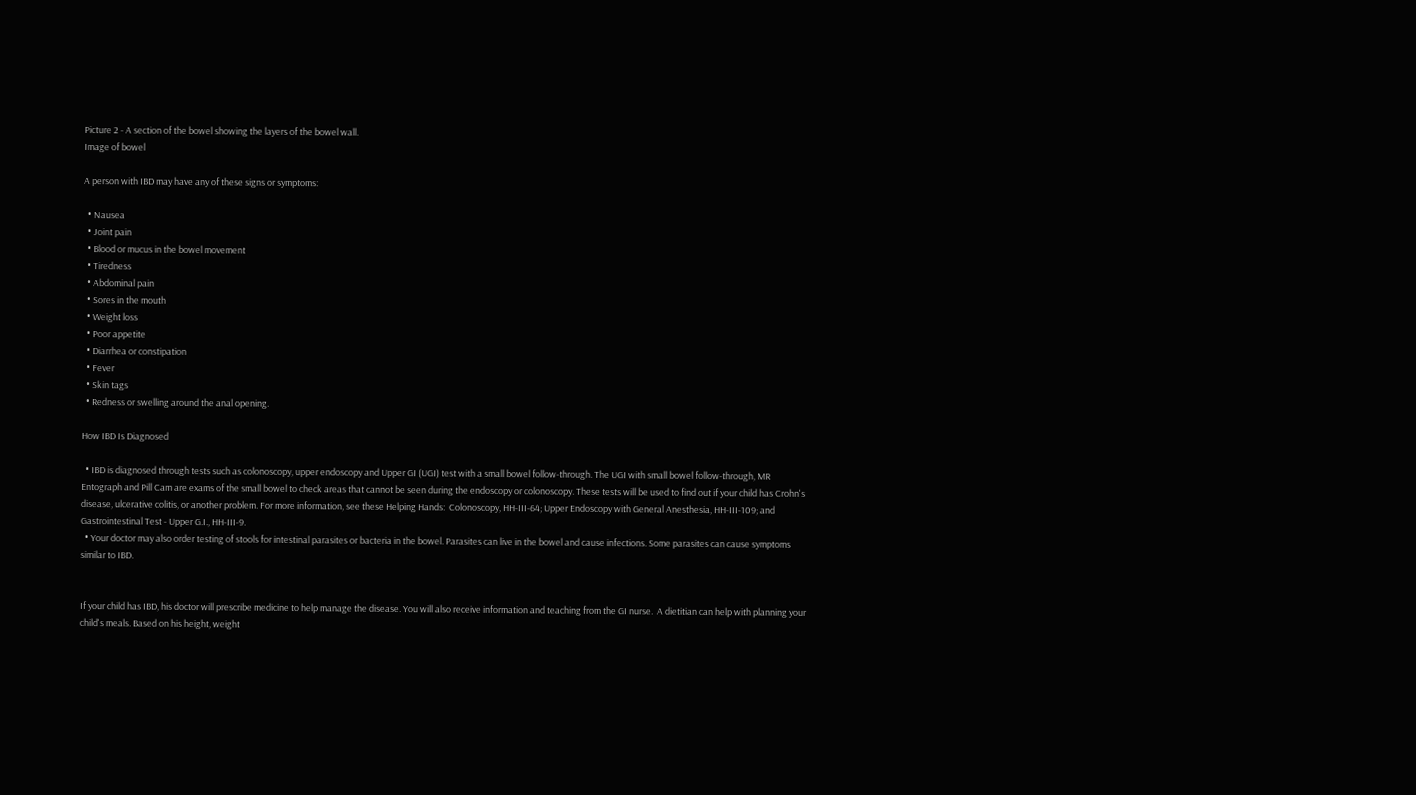Picture 2 - A section of the bowel showing the layers of the bowel wall.
Image of bowel

A person with IBD may have any of these signs or symptoms:

  • Nausea
  • Joint pain
  • Blood or mucus in the bowel movement
  • Tiredness
  • Abdominal pain
  • Sores in the mouth
  • Weight loss
  • Poor appetite
  • Diarrhea or constipation
  • Fever
  • Skin tags
  • Redness or swelling around the anal opening.

How IBD Is Diagnosed

  • IBD is diagnosed through tests such as colonoscopy, upper endoscopy and Upper GI (UGI) test with a small bowel follow-through. The UGI with small bowel follow-through, MR Entograph and Pill Cam are exams of the small bowel to check areas that cannot be seen during the endoscopy or colonoscopy. These tests will be used to find out if your child has Crohn's disease, ulcerative colitis, or another problem. For more information, see these Helping Hands:  Colonoscopy, HH-III-64; Upper Endoscopy with General Anesthesia, HH-III-109; and Gastrointestinal Test - Upper G.I., HH-III-9.
  • Your doctor may also order testing of stools for intestinal parasites or bacteria in the bowel. Parasites can live in the bowel and cause infections. Some parasites can cause symptoms similar to IBD.


If your child has IBD, his doctor will prescribe medicine to help manage the disease. You will also receive information and teaching from the GI nurse.  A dietitian can help with planning your child's meals. Based on his height, weight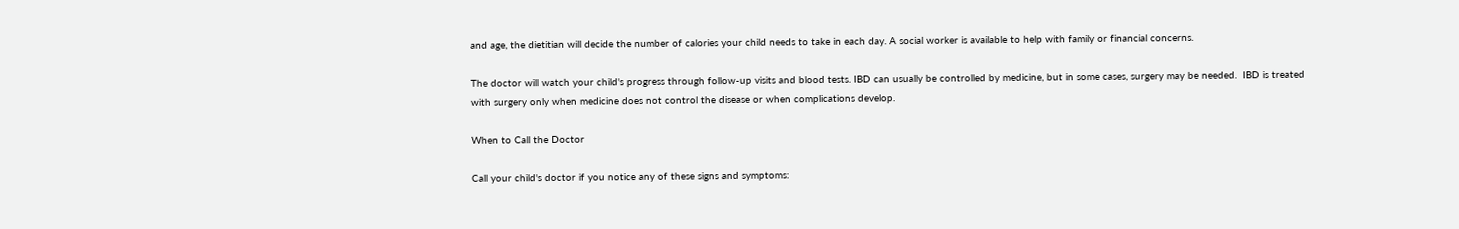and age, the dietitian will decide the number of calories your child needs to take in each day. A social worker is available to help with family or financial concerns.

The doctor will watch your child's progress through follow-up visits and blood tests. IBD can usually be controlled by medicine, but in some cases, surgery may be needed.  IBD is treated with surgery only when medicine does not control the disease or when complications develop.

When to Call the Doctor

Call your child's doctor if you notice any of these signs and symptoms: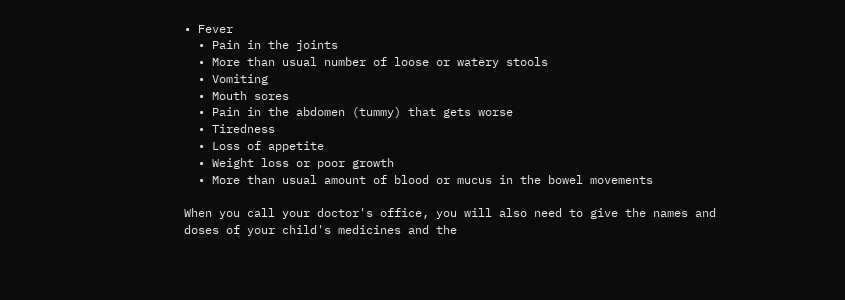• Fever
  • Pain in the joints
  • More than usual number of loose or watery stools
  • Vomiting
  • Mouth sores
  • Pain in the abdomen (tummy) that gets worse
  • Tiredness
  • Loss of appetite
  • Weight loss or poor growth
  • More than usual amount of blood or mucus in the bowel movements

When you call your doctor's office, you will also need to give the names and doses of your child's medicines and the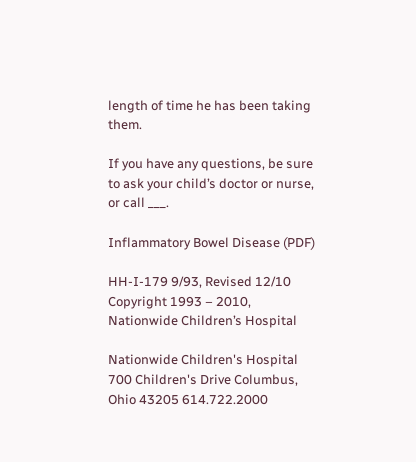length of time he has been taking them.

If you have any questions, be sure to ask your child’s doctor or nurse, or call ___.

Inflammatory Bowel Disease (PDF)

HH-I-179 9/93, Revised 12/10 Copyright 1993 – 2010, Nationwide Children’s Hospital

Nationwide Children's Hospital
700 Children's Drive Columbus, Ohio 43205 614.722.2000